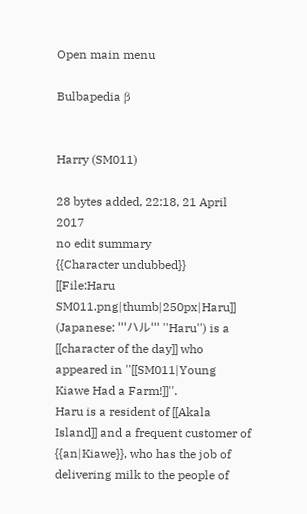Open main menu

Bulbapedia β


Harry (SM011)

28 bytes added, 22:18, 21 April 2017
no edit summary
{{Character undubbed}}
[[File:Haru SM011.png|thumb|250px|Haru]]
(Japanese: '''ハル''' ''Haru'') is a [[character of the day]] who appeared in ''[[SM011|Young Kiawe Had a Farm!]]''.
Haru is a resident of [[Akala Island]] and a frequent customer of {{an|Kiawe}}, who has the job of delivering milk to the people of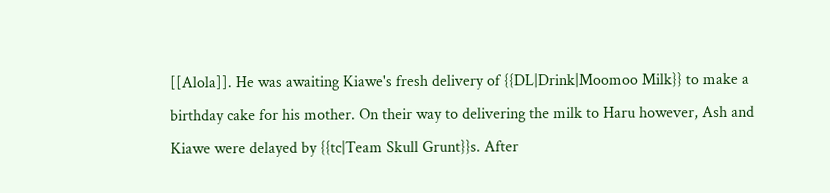[[Alola]]. He was awaiting Kiawe's fresh delivery of {{DL|Drink|Moomoo Milk}} to make a birthday cake for his mother. On their way to delivering the milk to Haru however, Ash and Kiawe were delayed by {{tc|Team Skull Grunt}}s. After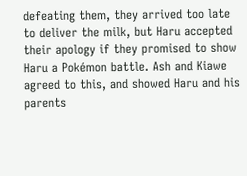defeating them, they arrived too late to deliver the milk, but Haru accepted their apology if they promised to show Haru a Pokémon battle. Ash and Kiawe agreed to this, and showed Haru and his parents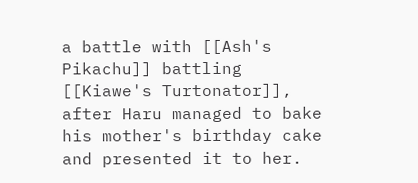a battle with [[Ash's Pikachu]] battling [[Kiawe's Turtonator]], after Haru managed to bake his mother's birthday cake and presented it to her.